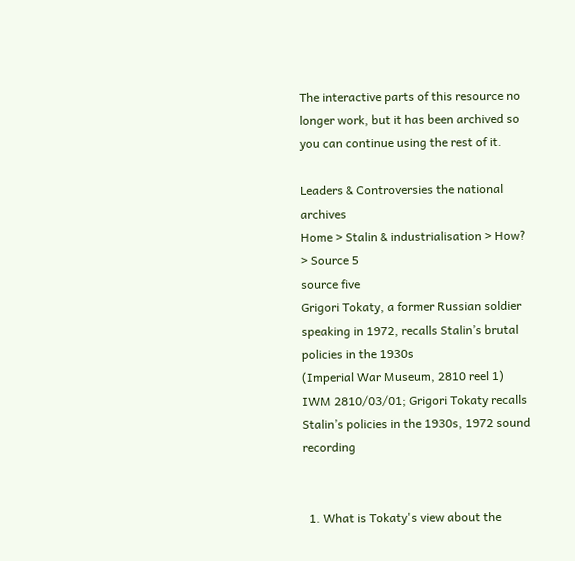The interactive parts of this resource no longer work, but it has been archived so you can continue using the rest of it.

Leaders & Controversies the national archives
Home > Stalin & industrialisation > How? > Source 5
source five
Grigori Tokaty, a former Russian soldier speaking in 1972, recalls Stalin’s brutal policies in the 1930s
(Imperial War Museum, 2810 reel 1)
IWM 2810/03/01; Grigori Tokaty recalls Stalin’s policies in the 1930s, 1972 sound recording


  1. What is Tokaty's view about the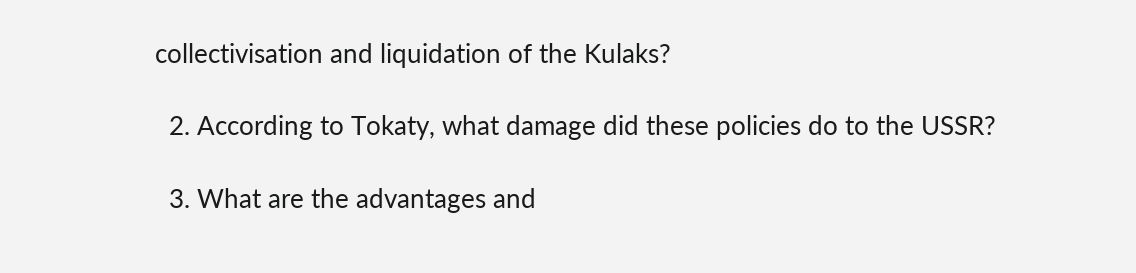collectivisation and liquidation of the Kulaks?

  2. According to Tokaty, what damage did these policies do to the USSR?

  3. What are the advantages and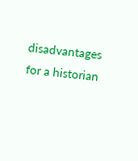disadvantages for a historian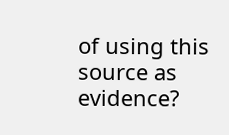of using this source as evidence?